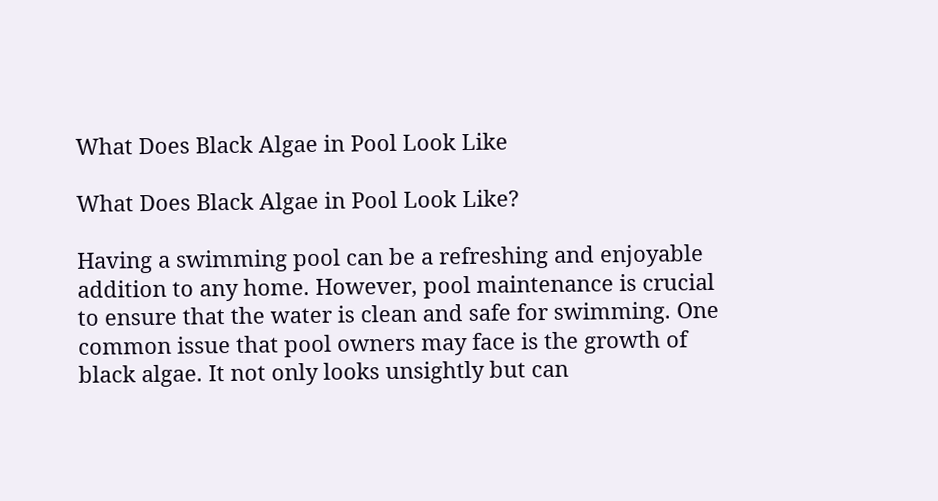What Does Black Algae in Pool Look Like

What Does Black Algae in Pool Look Like?

Having a swimming pool can be a refreshing and enjoyable addition to any home. However, pool maintenance is crucial to ensure that the water is clean and safe for swimming. One common issue that pool owners may face is the growth of black algae. It not only looks unsightly but can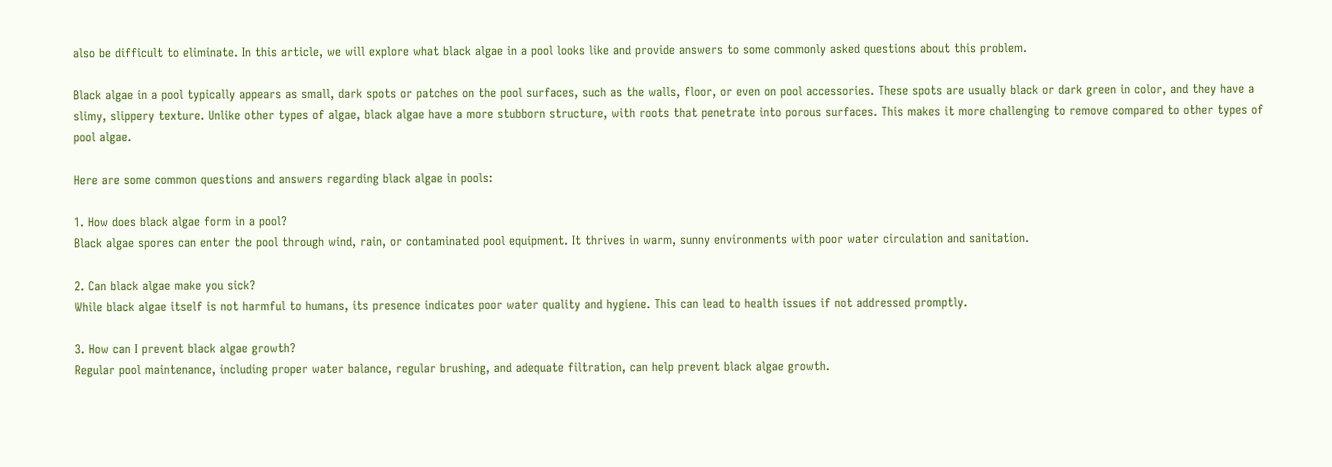also be difficult to eliminate. In this article, we will explore what black algae in a pool looks like and provide answers to some commonly asked questions about this problem.

Black algae in a pool typically appears as small, dark spots or patches on the pool surfaces, such as the walls, floor, or even on pool accessories. These spots are usually black or dark green in color, and they have a slimy, slippery texture. Unlike other types of algae, black algae have a more stubborn structure, with roots that penetrate into porous surfaces. This makes it more challenging to remove compared to other types of pool algae.

Here are some common questions and answers regarding black algae in pools:

1. How does black algae form in a pool?
Black algae spores can enter the pool through wind, rain, or contaminated pool equipment. It thrives in warm, sunny environments with poor water circulation and sanitation.

2. Can black algae make you sick?
While black algae itself is not harmful to humans, its presence indicates poor water quality and hygiene. This can lead to health issues if not addressed promptly.

3. How can I prevent black algae growth?
Regular pool maintenance, including proper water balance, regular brushing, and adequate filtration, can help prevent black algae growth.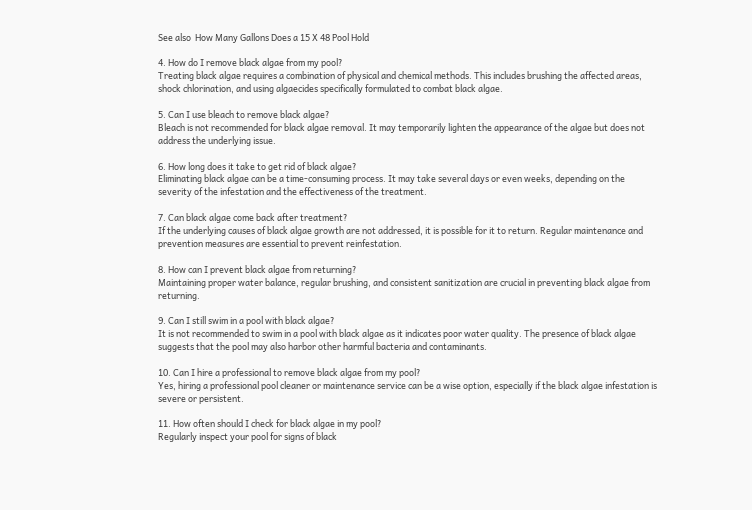See also  How Many Gallons Does a 15 X 48 Pool Hold

4. How do I remove black algae from my pool?
Treating black algae requires a combination of physical and chemical methods. This includes brushing the affected areas, shock chlorination, and using algaecides specifically formulated to combat black algae.

5. Can I use bleach to remove black algae?
Bleach is not recommended for black algae removal. It may temporarily lighten the appearance of the algae but does not address the underlying issue.

6. How long does it take to get rid of black algae?
Eliminating black algae can be a time-consuming process. It may take several days or even weeks, depending on the severity of the infestation and the effectiveness of the treatment.

7. Can black algae come back after treatment?
If the underlying causes of black algae growth are not addressed, it is possible for it to return. Regular maintenance and prevention measures are essential to prevent reinfestation.

8. How can I prevent black algae from returning?
Maintaining proper water balance, regular brushing, and consistent sanitization are crucial in preventing black algae from returning.

9. Can I still swim in a pool with black algae?
It is not recommended to swim in a pool with black algae as it indicates poor water quality. The presence of black algae suggests that the pool may also harbor other harmful bacteria and contaminants.

10. Can I hire a professional to remove black algae from my pool?
Yes, hiring a professional pool cleaner or maintenance service can be a wise option, especially if the black algae infestation is severe or persistent.

11. How often should I check for black algae in my pool?
Regularly inspect your pool for signs of black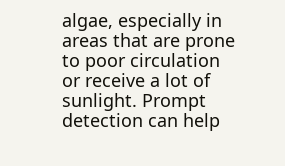algae, especially in areas that are prone to poor circulation or receive a lot of sunlight. Prompt detection can help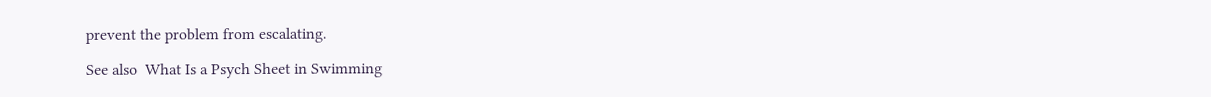prevent the problem from escalating.

See also  What Is a Psych Sheet in Swimming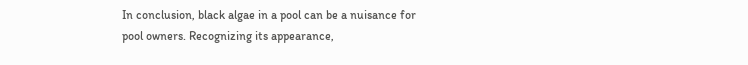In conclusion, black algae in a pool can be a nuisance for pool owners. Recognizing its appearance,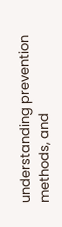understanding prevention methods, and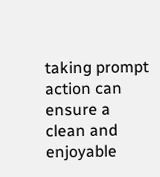taking prompt action can ensure a clean and enjoyable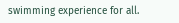swimming experience for all.